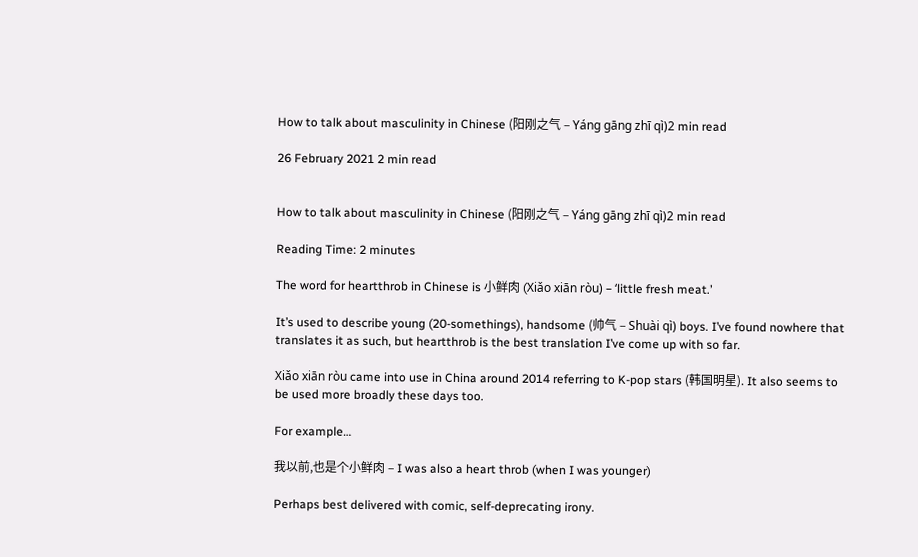How to talk about masculinity in Chinese (阳刚之气 – Yáng gāng zhī qì)2 min read

26 February 2021 2 min read


How to talk about masculinity in Chinese (阳刚之气 – Yáng gāng zhī qì)2 min read

Reading Time: 2 minutes

The word for heartthrob in Chinese is 小鲜肉 (Xiǎo xiān ròu) – ‘little fresh meat.’

It’s used to describe young (20-somethings), handsome (帅气 – Shuài qì) boys. I’ve found nowhere that translates it as such, but heartthrob is the best translation I’ve come up with so far.

Xiǎo xiān ròu came into use in China around 2014 referring to K-pop stars (韩国明星). It also seems to be used more broadly these days too.

For example…

我以前,也是个小鲜肉 – I was also a heart throb (when I was younger)

Perhaps best delivered with comic, self-deprecating irony.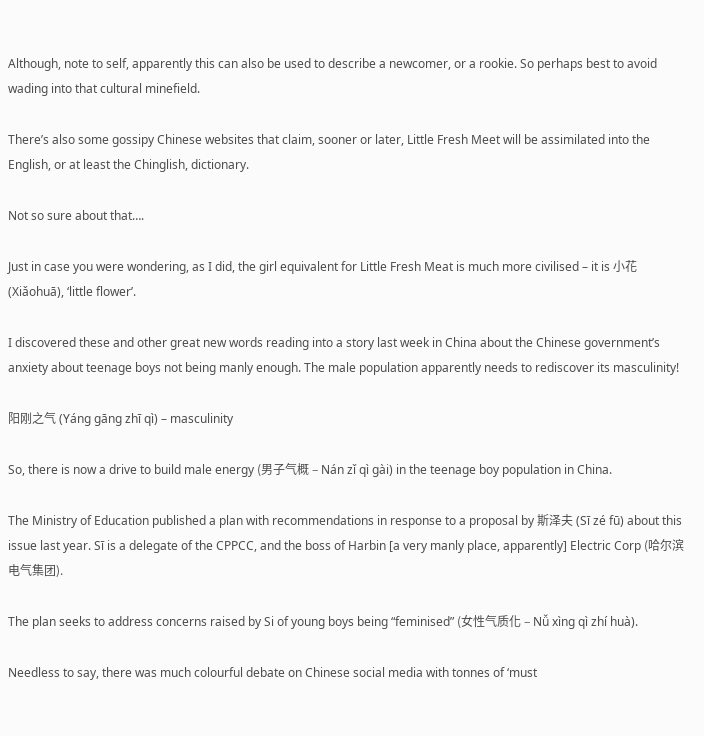Although, note to self, apparently this can also be used to describe a newcomer, or a rookie. So perhaps best to avoid wading into that cultural minefield.

There’s also some gossipy Chinese websites that claim, sooner or later, Little Fresh Meet will be assimilated into the English, or at least the Chinglish, dictionary.

Not so sure about that….

Just in case you were wondering, as I did, the girl equivalent for Little Fresh Meat is much more civilised – it is 小花 (Xiǎohuā), ‘little flower’.

I discovered these and other great new words reading into a story last week in China about the Chinese government’s anxiety about teenage boys not being manly enough. The male population apparently needs to rediscover its masculinity!

阳刚之气 (Yáng gāng zhī qì) – masculinity

So, there is now a drive to build male energy (男子气概 – Nán zǐ qì gài) in the teenage boy population in China.

The Ministry of Education published a plan with recommendations in response to a proposal by 斯泽夫 (Sī zé fū) about this issue last year. Sī is a delegate of the CPPCC, and the boss of Harbin [a very manly place, apparently] Electric Corp (哈尔滨电气集团).

The plan seeks to address concerns raised by Si of young boys being “feminised” (女性气质化 – Nǚ xìng qì zhí huà).

Needless to say, there was much colourful debate on Chinese social media with tonnes of ‘must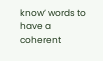know’ words to have a coherent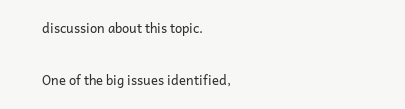discussion about this topic.

One of the big issues identified,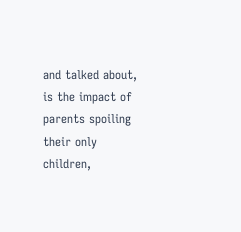and talked about, is the impact of parents spoiling their only children,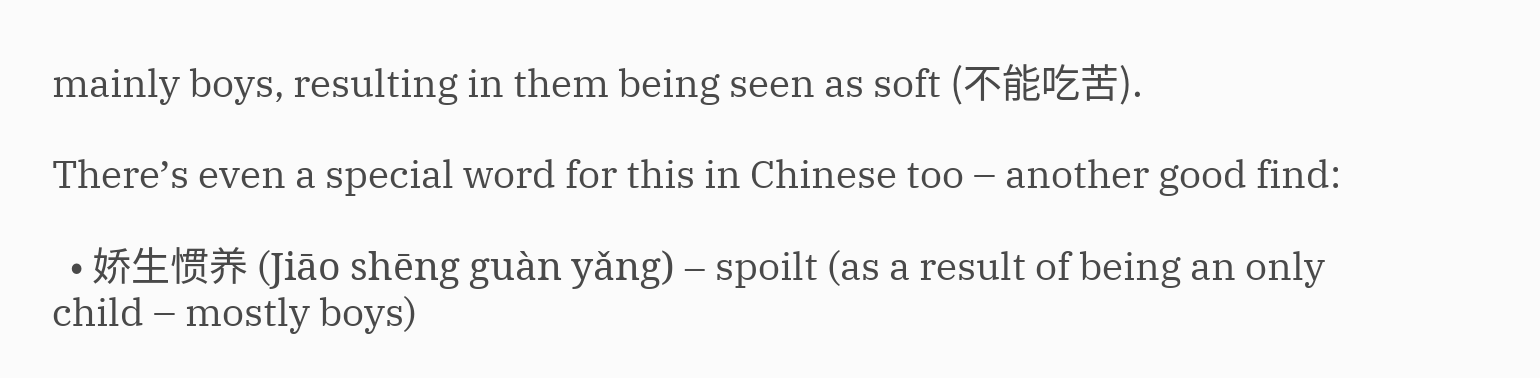mainly boys, resulting in them being seen as soft (不能吃苦).

There’s even a special word for this in Chinese too – another good find:

  • 娇生惯养 (Jiāo shēng guàn yǎng) – spoilt (as a result of being an only child – mostly boys)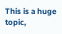This is a huge topic,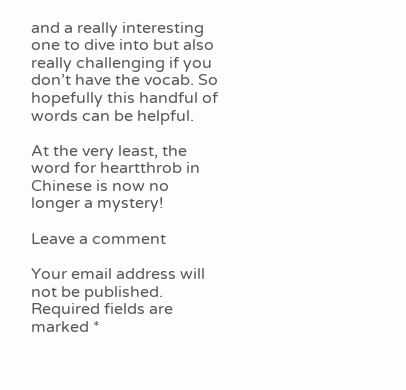and a really interesting one to dive into but also really challenging if you don’t have the vocab. So hopefully this handful of words can be helpful.

At the very least, the word for heartthrob in Chinese is now no longer a mystery!

Leave a comment

Your email address will not be published. Required fields are marked *